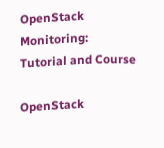OpenStack Monitoring: Tutorial and Course

OpenStack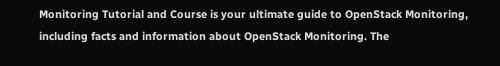Monitoring Tutorial and Course is your ultimate guide to OpenStack Monitoring, including facts and information about OpenStack Monitoring. The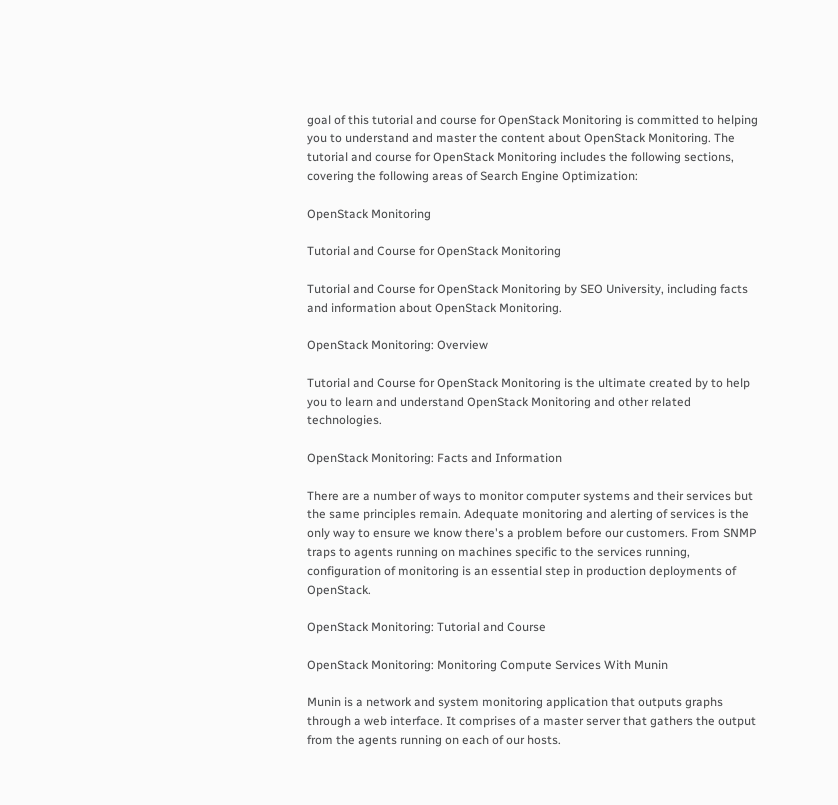goal of this tutorial and course for OpenStack Monitoring is committed to helping you to understand and master the content about OpenStack Monitoring. The tutorial and course for OpenStack Monitoring includes the following sections, covering the following areas of Search Engine Optimization:

OpenStack Monitoring

Tutorial and Course for OpenStack Monitoring

Tutorial and Course for OpenStack Monitoring by SEO University, including facts and information about OpenStack Monitoring.

OpenStack Monitoring: Overview

Tutorial and Course for OpenStack Monitoring is the ultimate created by to help you to learn and understand OpenStack Monitoring and other related technologies.

OpenStack Monitoring: Facts and Information

There are a number of ways to monitor computer systems and their services but the same principles remain. Adequate monitoring and alerting of services is the only way to ensure we know there's a problem before our customers. From SNMP traps to agents running on machines specific to the services running, configuration of monitoring is an essential step in production deployments of OpenStack.

OpenStack Monitoring: Tutorial and Course

OpenStack Monitoring: Monitoring Compute Services With Munin

Munin is a network and system monitoring application that outputs graphs through a web interface. It comprises of a master server that gathers the output from the agents running on each of our hosts.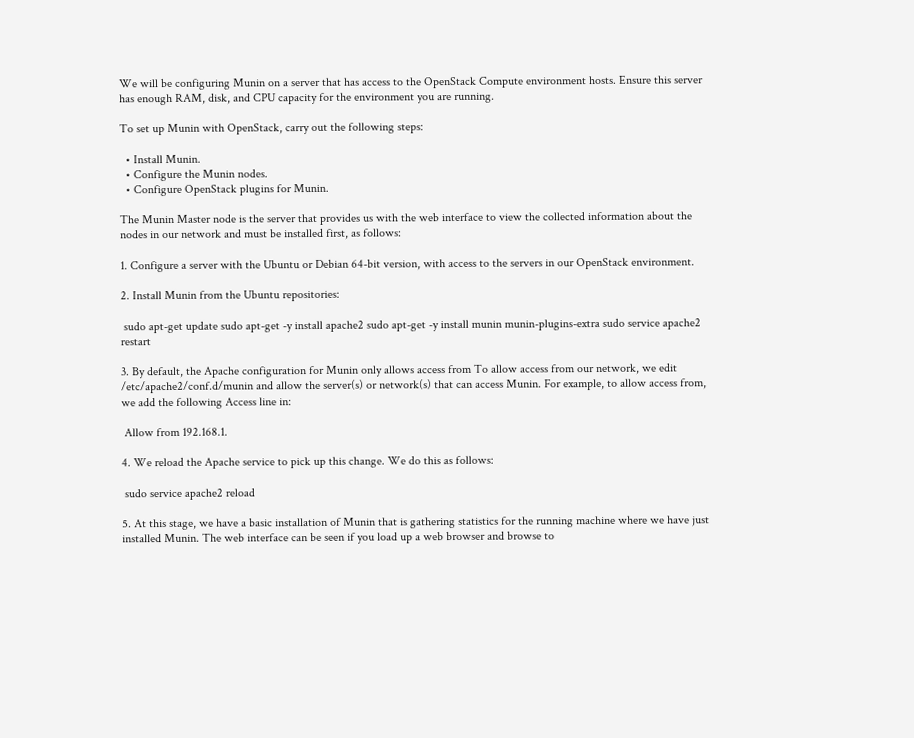We will be configuring Munin on a server that has access to the OpenStack Compute environment hosts. Ensure this server has enough RAM, disk, and CPU capacity for the environment you are running.

To set up Munin with OpenStack, carry out the following steps:

  • Install Munin.
  • Configure the Munin nodes.
  • Configure OpenStack plugins for Munin.

The Munin Master node is the server that provides us with the web interface to view the collected information about the nodes in our network and must be installed first, as follows:

1. Configure a server with the Ubuntu or Debian 64-bit version, with access to the servers in our OpenStack environment.

2. Install Munin from the Ubuntu repositories:

 sudo apt-get update sudo apt-get -y install apache2 sudo apt-get -y install munin munin-plugins-extra sudo service apache2 restart

3. By default, the Apache configuration for Munin only allows access from To allow access from our network, we edit /etc/apache2/conf.d/munin and allow the server(s) or network(s) that can access Munin. For example, to allow access from, we add the following Access line in:

 Allow from 192.168.1.

4. We reload the Apache service to pick up this change. We do this as follows:

 sudo service apache2 reload

5. At this stage, we have a basic installation of Munin that is gathering statistics for the running machine where we have just installed Munin. The web interface can be seen if you load up a web browser and browse to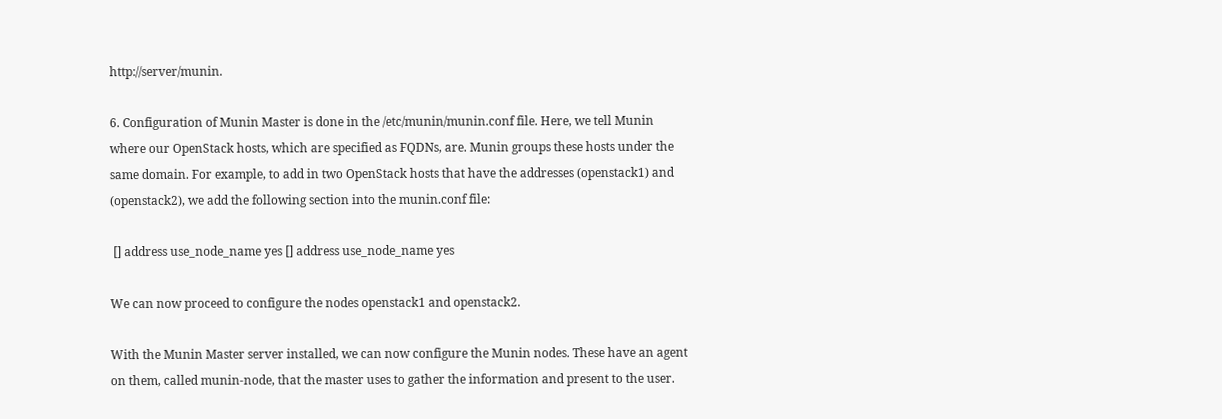http://server/munin.

6. Configuration of Munin Master is done in the /etc/munin/munin.conf file. Here, we tell Munin where our OpenStack hosts, which are specified as FQDNs, are. Munin groups these hosts under the same domain. For example, to add in two OpenStack hosts that have the addresses (openstack1) and (openstack2), we add the following section into the munin.conf file:

 [] address use_node_name yes [] address use_node_name yes

We can now proceed to configure the nodes openstack1 and openstack2.

With the Munin Master server installed, we can now configure the Munin nodes. These have an agent on them, called munin-node, that the master uses to gather the information and present to the user.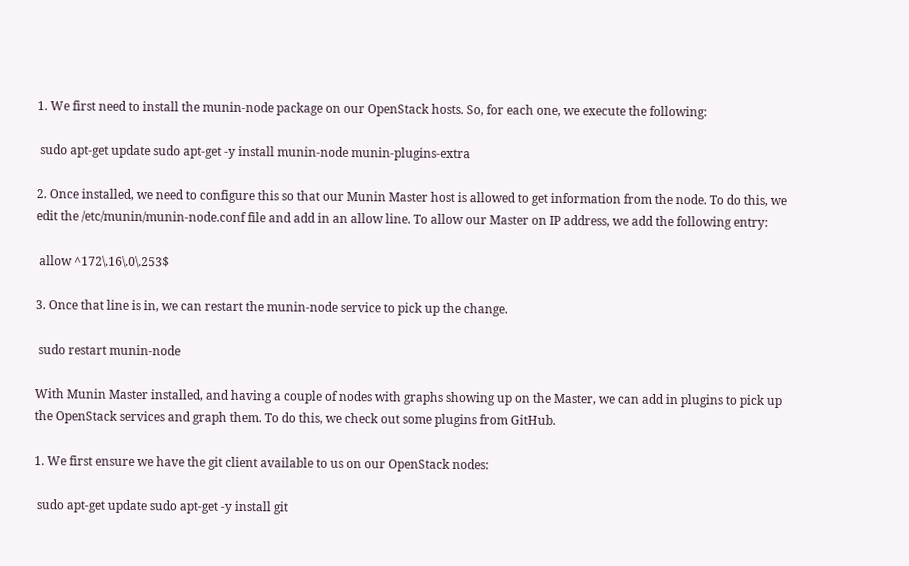1. We first need to install the munin-node package on our OpenStack hosts. So, for each one, we execute the following:

 sudo apt-get update sudo apt-get -y install munin-node munin-plugins-extra

2. Once installed, we need to configure this so that our Munin Master host is allowed to get information from the node. To do this, we edit the /etc/munin/munin-node.conf file and add in an allow line. To allow our Master on IP address, we add the following entry:

 allow ^172\.16\.0\.253$

3. Once that line is in, we can restart the munin-node service to pick up the change.

 sudo restart munin-node

With Munin Master installed, and having a couple of nodes with graphs showing up on the Master, we can add in plugins to pick up the OpenStack services and graph them. To do this, we check out some plugins from GitHub.

1. We first ensure we have the git client available to us on our OpenStack nodes:

 sudo apt-get update sudo apt-get -y install git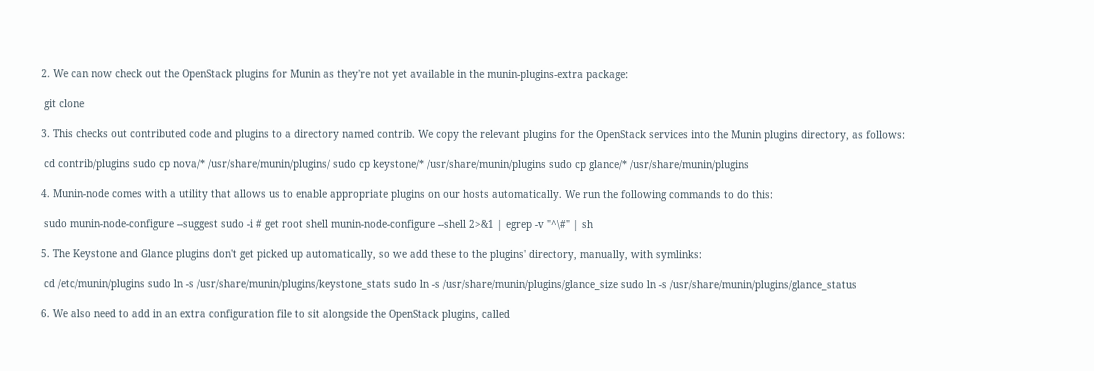2. We can now check out the OpenStack plugins for Munin as they're not yet available in the munin-plugins-extra package:

 git clone

3. This checks out contributed code and plugins to a directory named contrib. We copy the relevant plugins for the OpenStack services into the Munin plugins directory, as follows:

 cd contrib/plugins sudo cp nova/* /usr/share/munin/plugins/ sudo cp keystone/* /usr/share/munin/plugins sudo cp glance/* /usr/share/munin/plugins

4. Munin-node comes with a utility that allows us to enable appropriate plugins on our hosts automatically. We run the following commands to do this:

 sudo munin-node-configure --suggest sudo -i # get root shell munin-node-configure --shell 2>&1 | egrep -v "^\#" | sh

5. The Keystone and Glance plugins don't get picked up automatically, so we add these to the plugins' directory, manually, with symlinks:

 cd /etc/munin/plugins sudo ln -s /usr/share/munin/plugins/keystone_stats sudo ln -s /usr/share/munin/plugins/glance_size sudo ln -s /usr/share/munin/plugins/glance_status

6. We also need to add in an extra configuration file to sit alongside the OpenStack plugins, called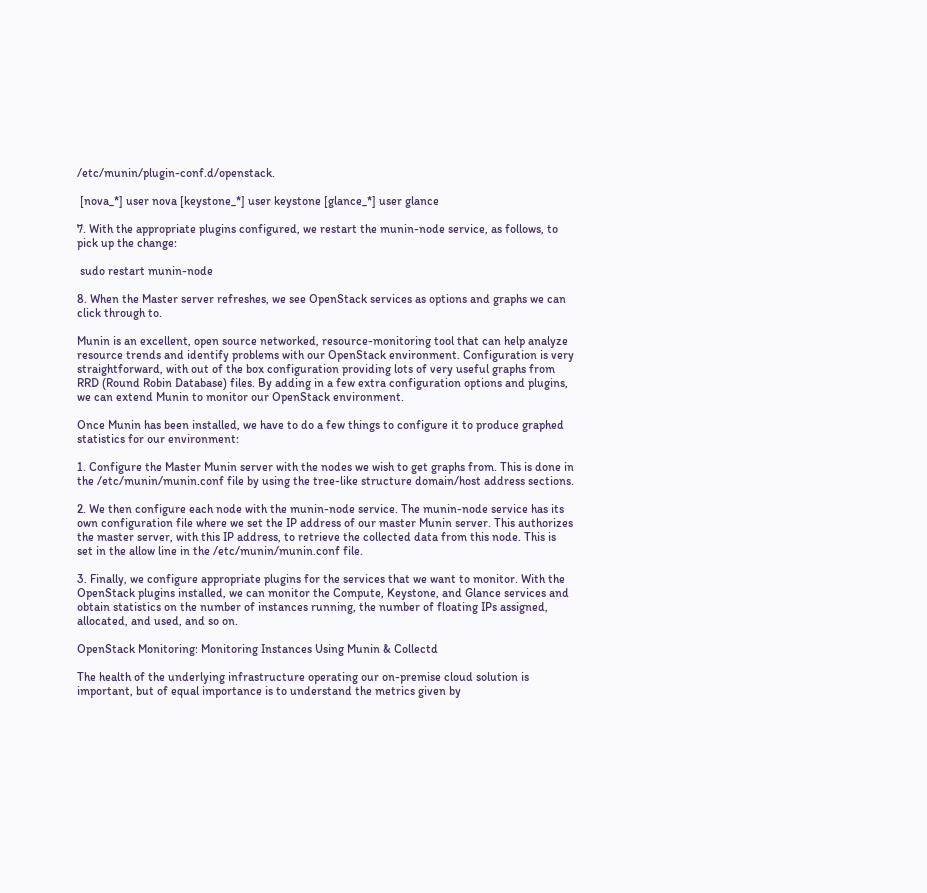/etc/munin/plugin-conf.d/openstack.

 [nova_*] user nova [keystone_*] user keystone [glance_*] user glance

7. With the appropriate plugins configured, we restart the munin-node service, as follows, to pick up the change:

 sudo restart munin-node

8. When the Master server refreshes, we see OpenStack services as options and graphs we can click through to.

Munin is an excellent, open source networked, resource-monitoring tool that can help analyze resource trends and identify problems with our OpenStack environment. Configuration is very straightforward, with out of the box configuration providing lots of very useful graphs from RRD (Round Robin Database) files. By adding in a few extra configuration options and plugins, we can extend Munin to monitor our OpenStack environment.

Once Munin has been installed, we have to do a few things to configure it to produce graphed statistics for our environment:

1. Configure the Master Munin server with the nodes we wish to get graphs from. This is done in the /etc/munin/munin.conf file by using the tree-like structure domain/host address sections.

2. We then configure each node with the munin-node service. The munin-node service has its own configuration file where we set the IP address of our master Munin server. This authorizes the master server, with this IP address, to retrieve the collected data from this node. This is set in the allow line in the /etc/munin/munin.conf file.

3. Finally, we configure appropriate plugins for the services that we want to monitor. With the OpenStack plugins installed, we can monitor the Compute, Keystone, and Glance services and obtain statistics on the number of instances running, the number of floating IPs assigned, allocated, and used, and so on.

OpenStack Monitoring: Monitoring Instances Using Munin & Collectd

The health of the underlying infrastructure operating our on-premise cloud solution is important, but of equal importance is to understand the metrics given by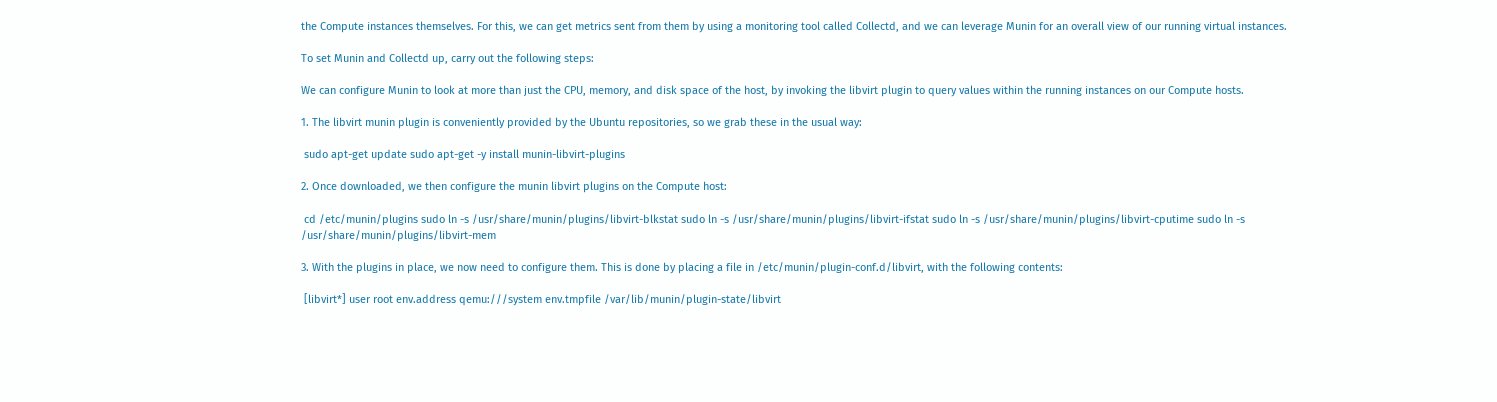the Compute instances themselves. For this, we can get metrics sent from them by using a monitoring tool called Collectd, and we can leverage Munin for an overall view of our running virtual instances.

To set Munin and Collectd up, carry out the following steps:

We can configure Munin to look at more than just the CPU, memory, and disk space of the host, by invoking the libvirt plugin to query values within the running instances on our Compute hosts.

1. The libvirt munin plugin is conveniently provided by the Ubuntu repositories, so we grab these in the usual way:

 sudo apt-get update sudo apt-get -y install munin-libvirt-plugins

2. Once downloaded, we then configure the munin libvirt plugins on the Compute host:

 cd /etc/munin/plugins sudo ln -s /usr/share/munin/plugins/libvirt-blkstat sudo ln -s /usr/share/munin/plugins/libvirt-ifstat sudo ln -s /usr/share/munin/plugins/libvirt-cputime sudo ln -s /usr/share/munin/plugins/libvirt-mem

3. With the plugins in place, we now need to configure them. This is done by placing a file in /etc/munin/plugin-conf.d/libvirt, with the following contents:

 [libvirt*] user root env.address qemu:///system env.tmpfile /var/lib/munin/plugin-state/libvirt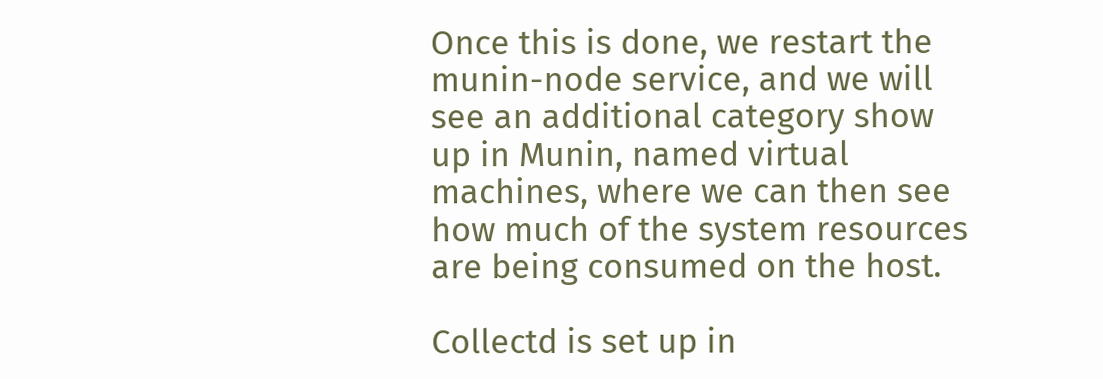Once this is done, we restart the munin-node service, and we will see an additional category show up in Munin, named virtual machines, where we can then see how much of the system resources are being consumed on the host.

Collectd is set up in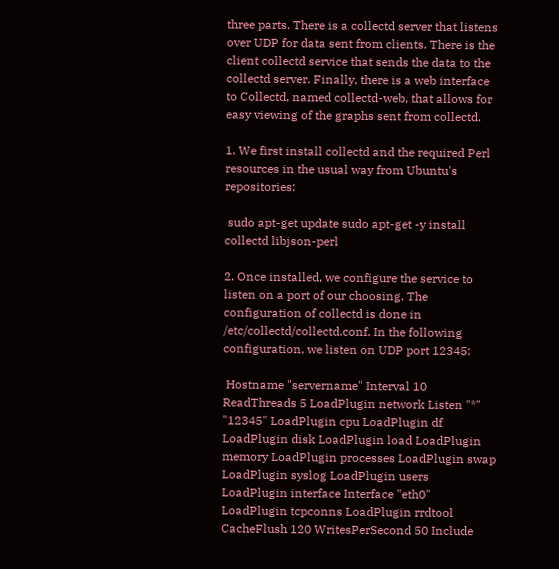three parts. There is a collectd server that listens over UDP for data sent from clients. There is the client collectd service that sends the data to the collectd server. Finally, there is a web interface to Collectd, named collectd-web, that allows for easy viewing of the graphs sent from collectd.

1. We first install collectd and the required Perl resources in the usual way from Ubuntu's repositories:

 sudo apt-get update sudo apt-get -y install collectd libjson-perl

2. Once installed, we configure the service to listen on a port of our choosing. The configuration of collectd is done in /etc/collectd/collectd.conf. In the following configuration, we listen on UDP port 12345:

 Hostname "servername" Interval 10 ReadThreads 5 LoadPlugin network Listen "*" "12345" LoadPlugin cpu LoadPlugin df LoadPlugin disk LoadPlugin load LoadPlugin memory LoadPlugin processes LoadPlugin swap LoadPlugin syslog LoadPlugin users LoadPlugin interface Interface "eth0" LoadPlugin tcpconns LoadPlugin rrdtool CacheFlush 120 WritesPerSecond 50 Include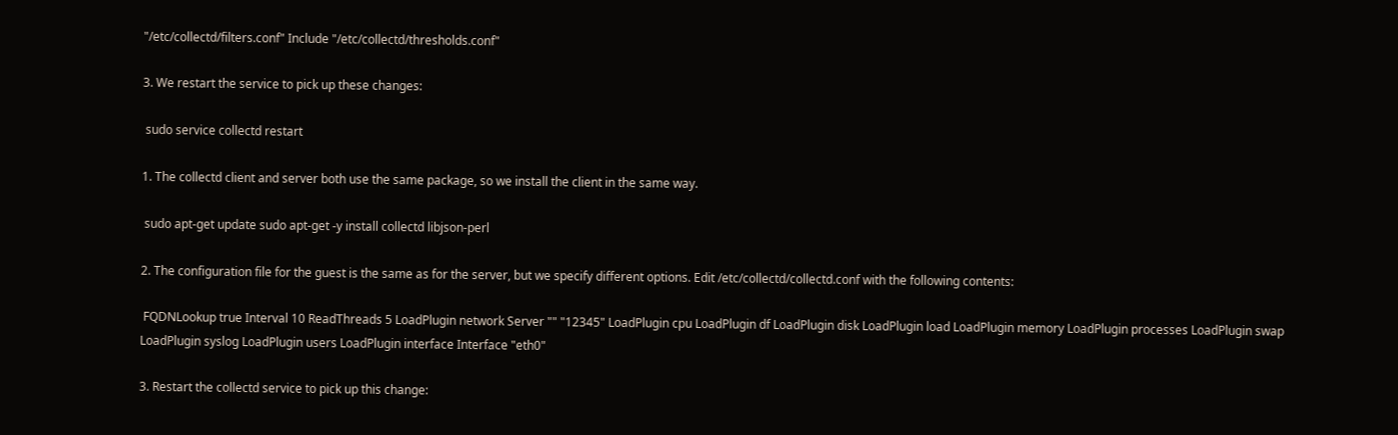"/etc/collectd/filters.conf" Include "/etc/collectd/thresholds.conf"

3. We restart the service to pick up these changes:

 sudo service collectd restart

1. The collectd client and server both use the same package, so we install the client in the same way.

 sudo apt-get update sudo apt-get -y install collectd libjson-perl

2. The configuration file for the guest is the same as for the server, but we specify different options. Edit /etc/collectd/collectd.conf with the following contents:

 FQDNLookup true Interval 10 ReadThreads 5 LoadPlugin network Server "" "12345" LoadPlugin cpu LoadPlugin df LoadPlugin disk LoadPlugin load LoadPlugin memory LoadPlugin processes LoadPlugin swap LoadPlugin syslog LoadPlugin users LoadPlugin interface Interface "eth0"

3. Restart the collectd service to pick up this change: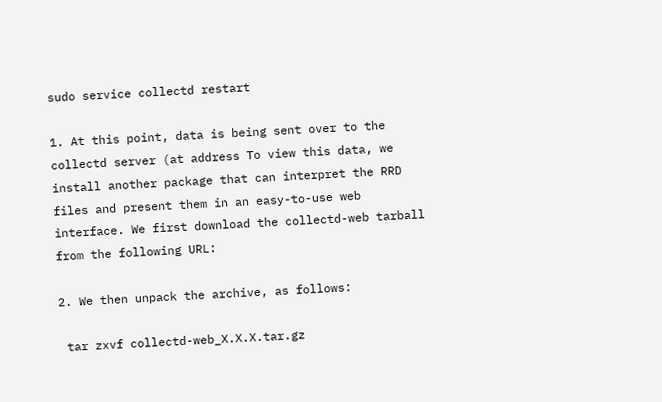sudo service collectd restart

1. At this point, data is being sent over to the collectd server (at address To view this data, we install another package that can interpret the RRD files and present them in an easy-to-use web interface. We first download the collectd-web tarball from the following URL:

2. We then unpack the archive, as follows:

 tar zxvf collectd-web_X.X.X.tar.gz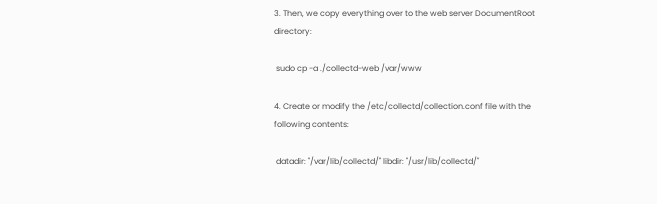3. Then, we copy everything over to the web server DocumentRoot directory:

 sudo cp -a ./collectd-web /var/www

4. Create or modify the /etc/collectd/collection.conf file with the following contents:

 datadir: "/var/lib/collectd/" libdir: "/usr/lib/collectd/"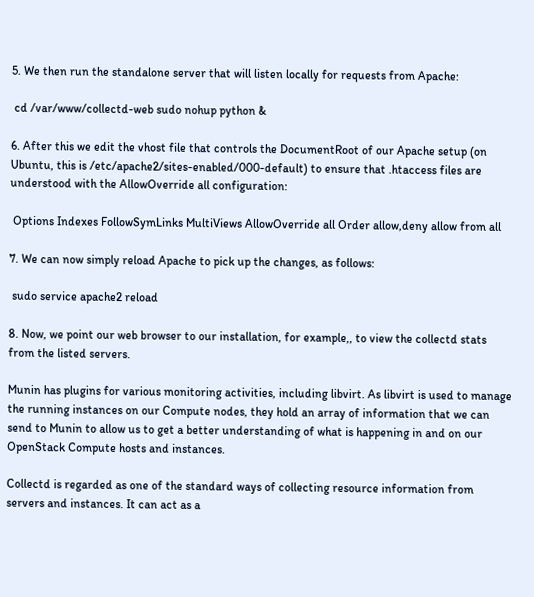5. We then run the standalone server that will listen locally for requests from Apache:

 cd /var/www/collectd-web sudo nohup python &

6. After this we edit the vhost file that controls the DocumentRoot of our Apache setup (on Ubuntu, this is /etc/apache2/sites-enabled/000-default) to ensure that .htaccess files are understood with the AllowOverride all configuration:

 Options Indexes FollowSymLinks MultiViews AllowOverride all Order allow,deny allow from all

7. We can now simply reload Apache to pick up the changes, as follows:

 sudo service apache2 reload

8. Now, we point our web browser to our installation, for example,, to view the collectd stats from the listed servers.

Munin has plugins for various monitoring activities, including libvirt. As libvirt is used to manage the running instances on our Compute nodes, they hold an array of information that we can send to Munin to allow us to get a better understanding of what is happening in and on our OpenStack Compute hosts and instances.

Collectd is regarded as one of the standard ways of collecting resource information from servers and instances. It can act as a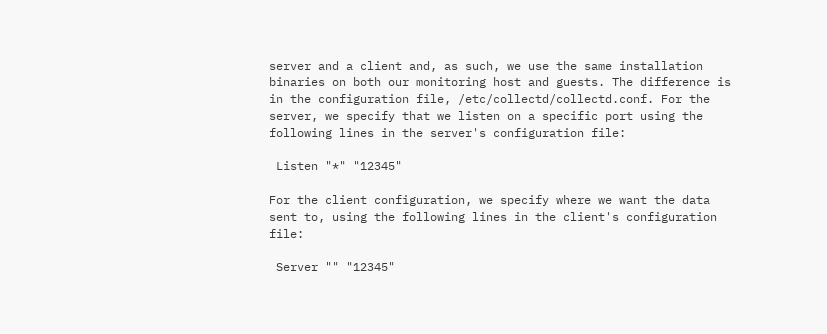server and a client and, as such, we use the same installation binaries on both our monitoring host and guests. The difference is in the configuration file, /etc/collectd/collectd.conf. For the server, we specify that we listen on a specific port using the following lines in the server's configuration file:

 Listen "*" "12345"

For the client configuration, we specify where we want the data sent to, using the following lines in the client's configuration file:

 Server "" "12345"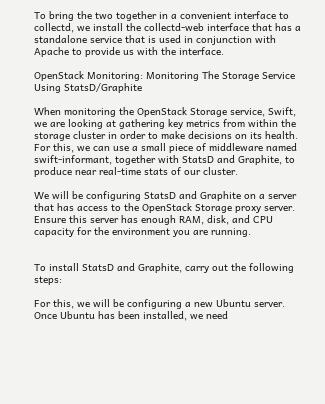To bring the two together in a convenient interface to collectd, we install the collectd-web interface that has a standalone service that is used in conjunction with Apache to provide us with the interface.

OpenStack Monitoring: Monitoring The Storage Service Using StatsD/Graphite

When monitoring the OpenStack Storage service, Swift, we are looking at gathering key metrics from within the storage cluster in order to make decisions on its health. For this, we can use a small piece of middleware named swift-informant, together with StatsD and Graphite, to produce near real-time stats of our cluster.

We will be configuring StatsD and Graphite on a server that has access to the OpenStack Storage proxy server. Ensure this server has enough RAM, disk, and CPU capacity for the environment you are running.


To install StatsD and Graphite, carry out the following steps:

For this, we will be configuring a new Ubuntu server. Once Ubuntu has been installed, we need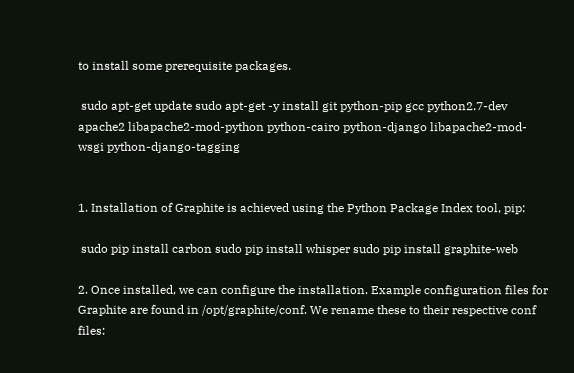to install some prerequisite packages.

 sudo apt-get update sudo apt-get -y install git python-pip gcc python2.7-dev apache2 libapache2-mod-python python-cairo python-django libapache2-mod-wsgi python-django-tagging


1. Installation of Graphite is achieved using the Python Package Index tool, pip:

 sudo pip install carbon sudo pip install whisper sudo pip install graphite-web

2. Once installed, we can configure the installation. Example configuration files for Graphite are found in /opt/graphite/conf. We rename these to their respective conf files: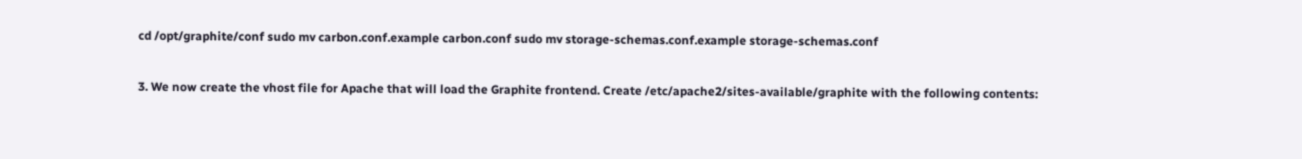cd /opt/graphite/conf sudo mv carbon.conf.example carbon.conf sudo mv storage-schemas.conf.example storage-schemas.conf

3. We now create the vhost file for Apache that will load the Graphite frontend. Create /etc/apache2/sites-available/graphite with the following contents: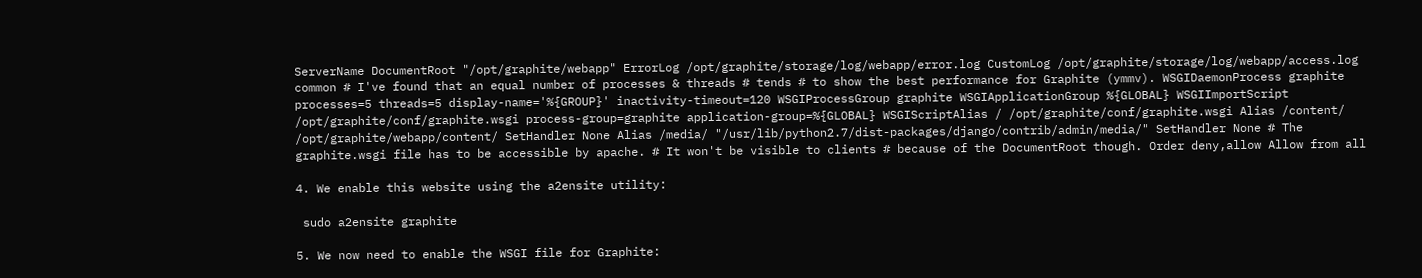ServerName DocumentRoot "/opt/graphite/webapp" ErrorLog /opt/graphite/storage/log/webapp/error.log CustomLog /opt/graphite/storage/log/webapp/access.log common # I've found that an equal number of processes & threads # tends # to show the best performance for Graphite (ymmv). WSGIDaemonProcess graphite processes=5 threads=5 display-name='%{GROUP}' inactivity-timeout=120 WSGIProcessGroup graphite WSGIApplicationGroup %{GLOBAL} WSGIImportScript /opt/graphite/conf/graphite.wsgi process-group=graphite application-group=%{GLOBAL} WSGIScriptAlias / /opt/graphite/conf/graphite.wsgi Alias /content/ /opt/graphite/webapp/content/ SetHandler None Alias /media/ "/usr/lib/python2.7/dist-packages/django/contrib/admin/media/" SetHandler None # The graphite.wsgi file has to be accessible by apache. # It won't be visible to clients # because of the DocumentRoot though. Order deny,allow Allow from all

4. We enable this website using the a2ensite utility:

 sudo a2ensite graphite

5. We now need to enable the WSGI file for Graphite: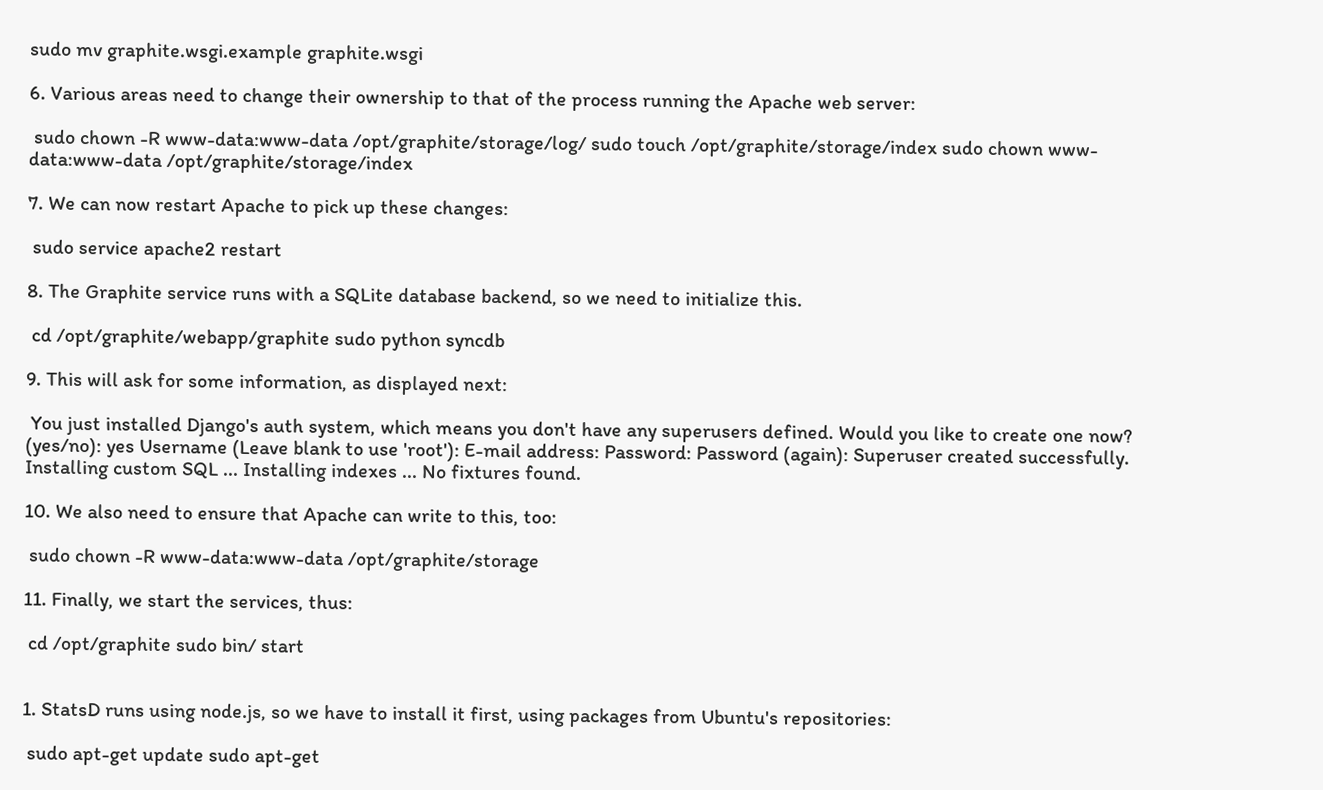sudo mv graphite.wsgi.example graphite.wsgi

6. Various areas need to change their ownership to that of the process running the Apache web server:

 sudo chown -R www-data:www-data /opt/graphite/storage/log/ sudo touch /opt/graphite/storage/index sudo chown www-data:www-data /opt/graphite/storage/index

7. We can now restart Apache to pick up these changes:

 sudo service apache2 restart

8. The Graphite service runs with a SQLite database backend, so we need to initialize this.

 cd /opt/graphite/webapp/graphite sudo python syncdb

9. This will ask for some information, as displayed next:

 You just installed Django's auth system, which means you don't have any superusers defined. Would you like to create one now? (yes/no): yes Username (Leave blank to use 'root'): E-mail address: Password: Password (again): Superuser created successfully. Installing custom SQL ... Installing indexes ... No fixtures found.

10. We also need to ensure that Apache can write to this, too:

 sudo chown -R www-data:www-data /opt/graphite/storage

11. Finally, we start the services, thus:

 cd /opt/graphite sudo bin/ start


1. StatsD runs using node.js, so we have to install it first, using packages from Ubuntu's repositories:

 sudo apt-get update sudo apt-get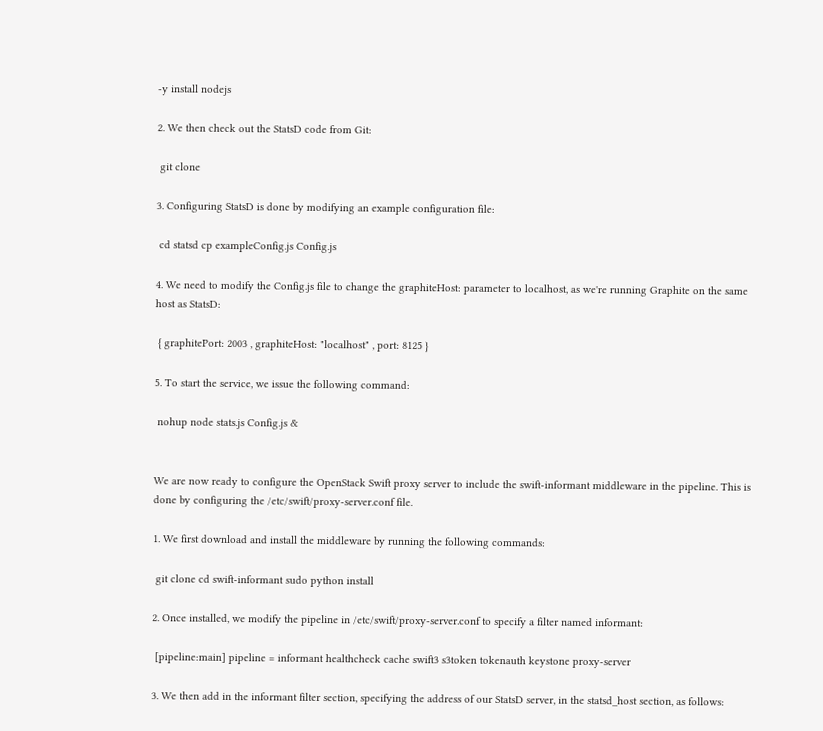-y install nodejs

2. We then check out the StatsD code from Git:

 git clone

3. Configuring StatsD is done by modifying an example configuration file:

 cd statsd cp exampleConfig.js Config.js

4. We need to modify the Config.js file to change the graphiteHost: parameter to localhost, as we're running Graphite on the same host as StatsD:

 { graphitePort: 2003 , graphiteHost: "localhost" , port: 8125 }

5. To start the service, we issue the following command:

 nohup node stats.js Config.js &


We are now ready to configure the OpenStack Swift proxy server to include the swift-informant middleware in the pipeline. This is done by configuring the /etc/swift/proxy-server.conf file.

1. We first download and install the middleware by running the following commands:

 git clone cd swift-informant sudo python install

2. Once installed, we modify the pipeline in /etc/swift/proxy-server.conf to specify a filter named informant:

 [pipeline:main] pipeline = informant healthcheck cache swift3 s3token tokenauth keystone proxy-server

3. We then add in the informant filter section, specifying the address of our StatsD server, in the statsd_host section, as follows: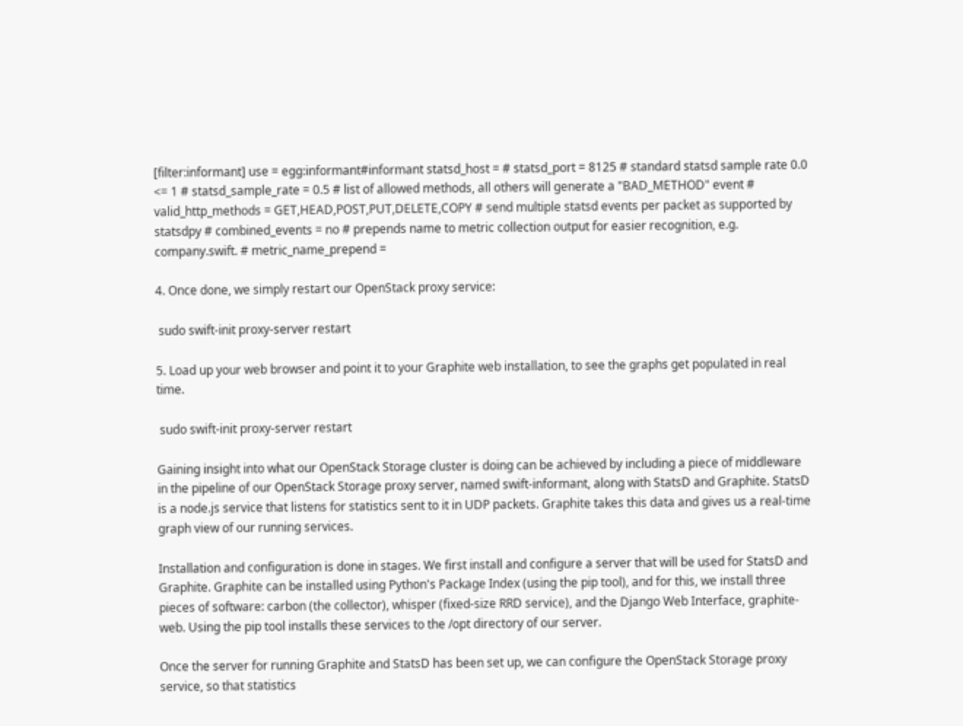[filter:informant] use = egg:informant#informant statsd_host = # statsd_port = 8125 # standard statsd sample rate 0.0 <= 1 # statsd_sample_rate = 0.5 # list of allowed methods, all others will generate a "BAD_METHOD" event # valid_http_methods = GET,HEAD,POST,PUT,DELETE,COPY # send multiple statsd events per packet as supported by statsdpy # combined_events = no # prepends name to metric collection output for easier recognition, e.g. company.swift. # metric_name_prepend =

4. Once done, we simply restart our OpenStack proxy service:

 sudo swift-init proxy-server restart

5. Load up your web browser and point it to your Graphite web installation, to see the graphs get populated in real time.

 sudo swift-init proxy-server restart

Gaining insight into what our OpenStack Storage cluster is doing can be achieved by including a piece of middleware in the pipeline of our OpenStack Storage proxy server, named swift-informant, along with StatsD and Graphite. StatsD is a node.js service that listens for statistics sent to it in UDP packets. Graphite takes this data and gives us a real-time graph view of our running services.

Installation and configuration is done in stages. We first install and configure a server that will be used for StatsD and Graphite. Graphite can be installed using Python's Package Index (using the pip tool), and for this, we install three pieces of software: carbon (the collector), whisper (fixed-size RRD service), and the Django Web Interface, graphite-web. Using the pip tool installs these services to the /opt directory of our server.

Once the server for running Graphite and StatsD has been set up, we can configure the OpenStack Storage proxy service, so that statistics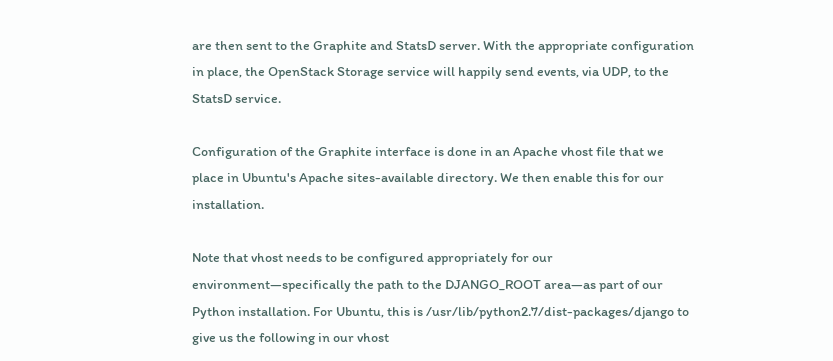are then sent to the Graphite and StatsD server. With the appropriate configuration in place, the OpenStack Storage service will happily send events, via UDP, to the StatsD service.

Configuration of the Graphite interface is done in an Apache vhost file that we place in Ubuntu's Apache sites-available directory. We then enable this for our installation.

Note that vhost needs to be configured appropriately for our environment—specifically the path to the DJANGO_ROOT area—as part of our Python installation. For Ubuntu, this is /usr/lib/python2.7/dist-packages/django to give us the following in our vhost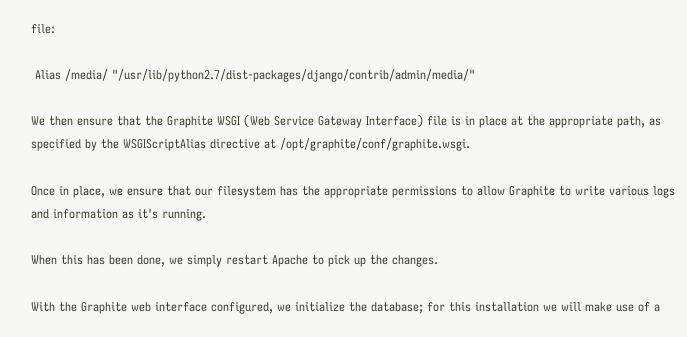file:

 Alias /media/ "/usr/lib/python2.7/dist-packages/django/contrib/admin/media/"

We then ensure that the Graphite WSGI (Web Service Gateway Interface) file is in place at the appropriate path, as specified by the WSGIScriptAlias directive at /opt/graphite/conf/graphite.wsgi.

Once in place, we ensure that our filesystem has the appropriate permissions to allow Graphite to write various logs and information as it's running.

When this has been done, we simply restart Apache to pick up the changes.

With the Graphite web interface configured, we initialize the database; for this installation we will make use of a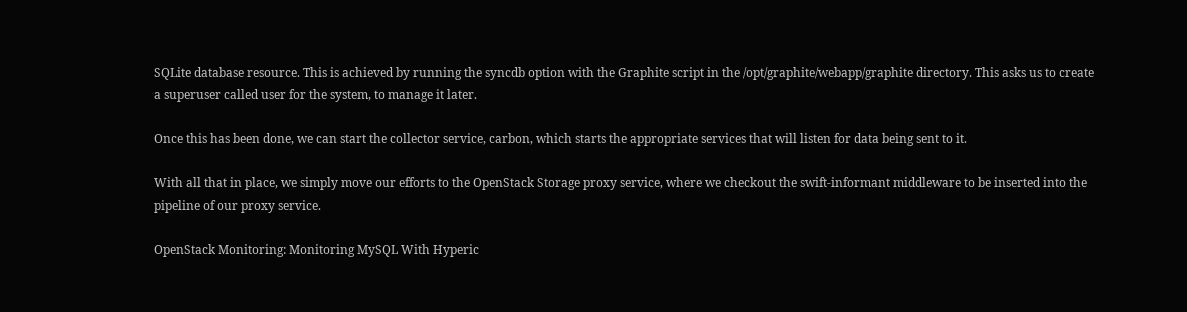SQLite database resource. This is achieved by running the syncdb option with the Graphite script in the /opt/graphite/webapp/graphite directory. This asks us to create a superuser called user for the system, to manage it later.

Once this has been done, we can start the collector service, carbon, which starts the appropriate services that will listen for data being sent to it.

With all that in place, we simply move our efforts to the OpenStack Storage proxy service, where we checkout the swift-informant middleware to be inserted into the pipeline of our proxy service.

OpenStack Monitoring: Monitoring MySQL With Hyperic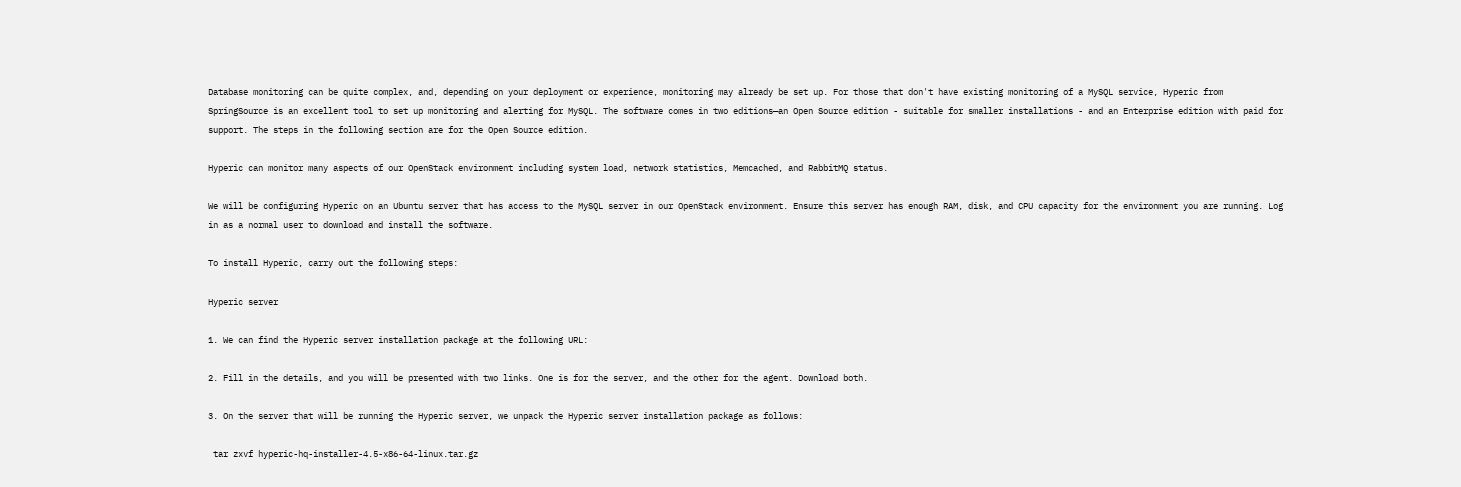Database monitoring can be quite complex, and, depending on your deployment or experience, monitoring may already be set up. For those that don't have existing monitoring of a MySQL service, Hyperic from SpringSource is an excellent tool to set up monitoring and alerting for MySQL. The software comes in two editions—an Open Source edition - suitable for smaller installations - and an Enterprise edition with paid for support. The steps in the following section are for the Open Source edition.

Hyperic can monitor many aspects of our OpenStack environment including system load, network statistics, Memcached, and RabbitMQ status.

We will be configuring Hyperic on an Ubuntu server that has access to the MySQL server in our OpenStack environment. Ensure this server has enough RAM, disk, and CPU capacity for the environment you are running. Log in as a normal user to download and install the software.

To install Hyperic, carry out the following steps:

Hyperic server

1. We can find the Hyperic server installation package at the following URL:

2. Fill in the details, and you will be presented with two links. One is for the server, and the other for the agent. Download both.

3. On the server that will be running the Hyperic server, we unpack the Hyperic server installation package as follows:

 tar zxvf hyperic-hq-installer-4.5-x86-64-linux.tar.gz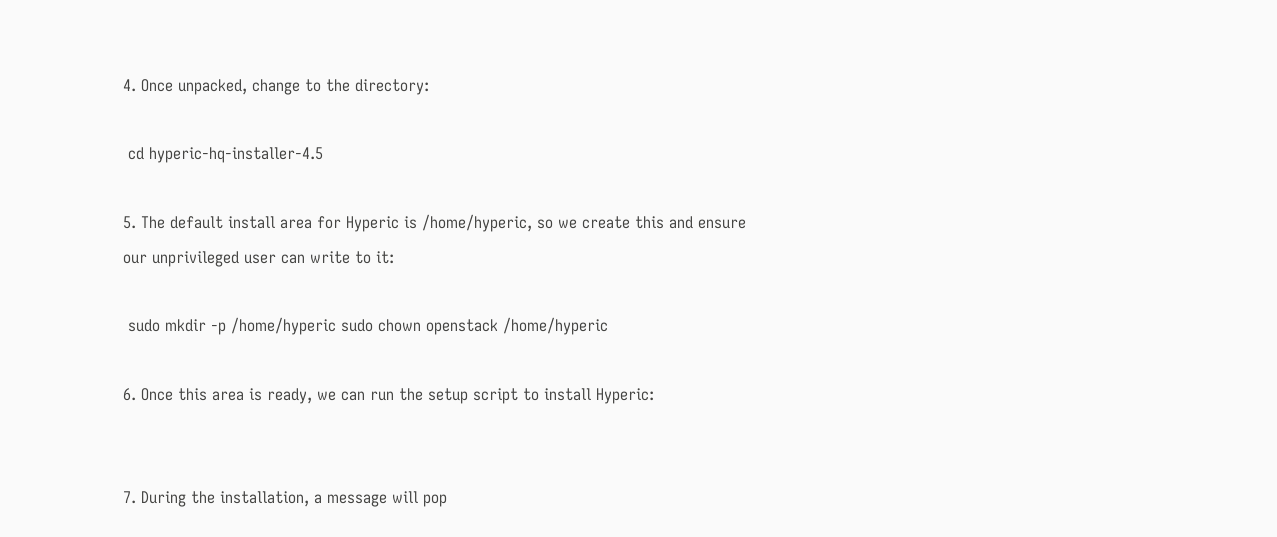4. Once unpacked, change to the directory:

 cd hyperic-hq-installer-4.5

5. The default install area for Hyperic is /home/hyperic, so we create this and ensure our unprivileged user can write to it:

 sudo mkdir -p /home/hyperic sudo chown openstack /home/hyperic

6. Once this area is ready, we can run the setup script to install Hyperic:


7. During the installation, a message will pop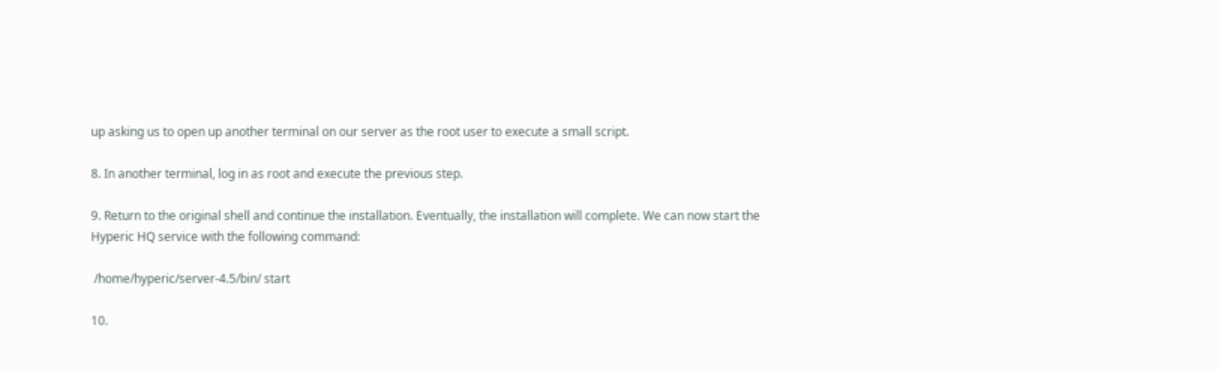up asking us to open up another terminal on our server as the root user to execute a small script.

8. In another terminal, log in as root and execute the previous step.

9. Return to the original shell and continue the installation. Eventually, the installation will complete. We can now start the Hyperic HQ service with the following command:

 /home/hyperic/server-4.5/bin/ start

10.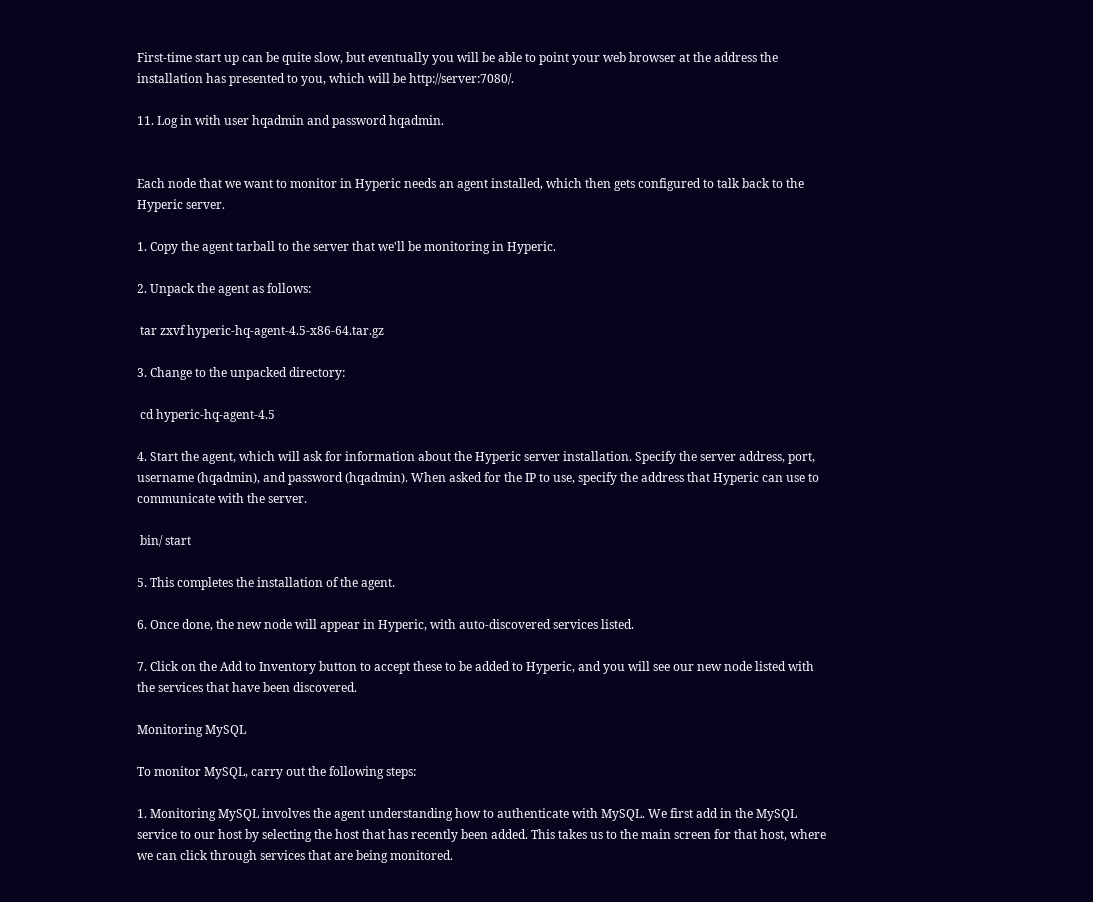First-time start up can be quite slow, but eventually you will be able to point your web browser at the address the installation has presented to you, which will be http://server:7080/.

11. Log in with user hqadmin and password hqadmin.


Each node that we want to monitor in Hyperic needs an agent installed, which then gets configured to talk back to the Hyperic server.

1. Copy the agent tarball to the server that we'll be monitoring in Hyperic.

2. Unpack the agent as follows:

 tar zxvf hyperic-hq-agent-4.5-x86-64.tar.gz

3. Change to the unpacked directory:

 cd hyperic-hq-agent-4.5

4. Start the agent, which will ask for information about the Hyperic server installation. Specify the server address, port, username (hqadmin), and password (hqadmin). When asked for the IP to use, specify the address that Hyperic can use to communicate with the server.

 bin/ start

5. This completes the installation of the agent.

6. Once done, the new node will appear in Hyperic, with auto-discovered services listed.

7. Click on the Add to Inventory button to accept these to be added to Hyperic, and you will see our new node listed with the services that have been discovered.

Monitoring MySQL

To monitor MySQL, carry out the following steps:

1. Monitoring MySQL involves the agent understanding how to authenticate with MySQL. We first add in the MySQL service to our host by selecting the host that has recently been added. This takes us to the main screen for that host, where we can click through services that are being monitored.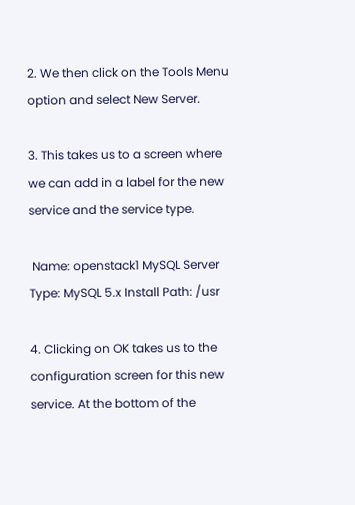2. We then click on the Tools Menu option and select New Server.

3. This takes us to a screen where we can add in a label for the new service and the service type.

 Name: openstack1 MySQL Server Type: MySQL 5.x Install Path: /usr

4. Clicking on OK takes us to the configuration screen for this new service. At the bottom of the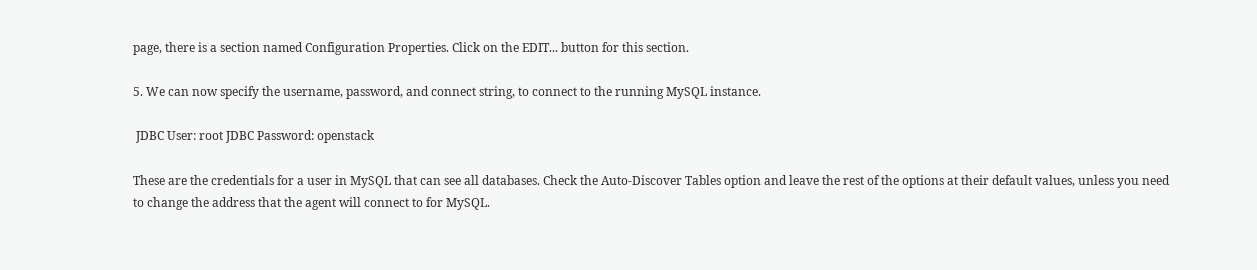page, there is a section named Configuration Properties. Click on the EDIT... button for this section.

5. We can now specify the username, password, and connect string, to connect to the running MySQL instance.

 JDBC User: root JDBC Password: openstack

These are the credentials for a user in MySQL that can see all databases. Check the Auto-Discover Tables option and leave the rest of the options at their default values, unless you need to change the address that the agent will connect to for MySQL.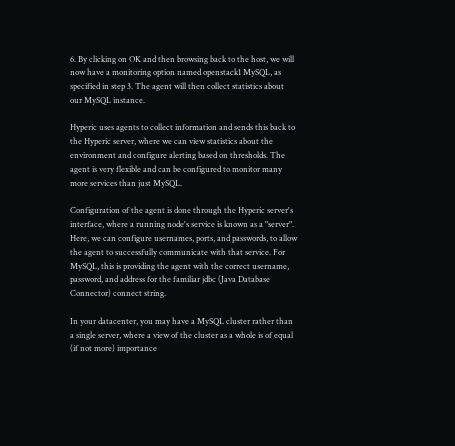6. By clicking on OK and then browsing back to the host, we will now have a monitoring option named openstack1 MySQL, as specified in step 3. The agent will then collect statistics about our MySQL instance.

Hyperic uses agents to collect information and sends this back to the Hyperic server, where we can view statistics about the environment and configure alerting based on thresholds. The agent is very flexible and can be configured to monitor many more services than just MySQL.

Configuration of the agent is done through the Hyperic server's interface, where a running node's service is known as a "server". Here, we can configure usernames, ports, and passwords, to allow the agent to successfully communicate with that service. For MySQL, this is providing the agent with the correct username, password, and address for the familiar jdbc (Java Database Connector) connect string.

In your datacenter, you may have a MySQL cluster rather than a single server, where a view of the cluster as a whole is of equal (if not more) importance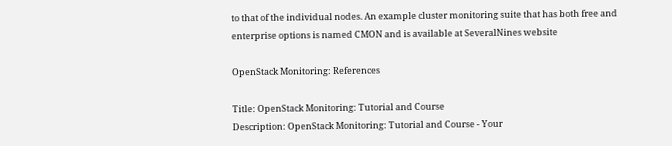to that of the individual nodes. An example cluster monitoring suite that has both free and enterprise options is named CMON and is available at SeveralNines website

OpenStack Monitoring: References

Title: OpenStack Monitoring: Tutorial and Course
Description: OpenStack Monitoring: Tutorial and Course - Your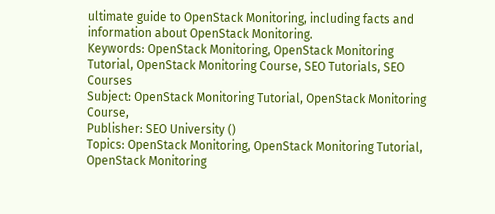ultimate guide to OpenStack Monitoring, including facts and information about OpenStack Monitoring.
Keywords: OpenStack Monitoring, OpenStack Monitoring Tutorial, OpenStack Monitoring Course, SEO Tutorials, SEO Courses
Subject: OpenStack Monitoring Tutorial, OpenStack Monitoring Course,
Publisher: SEO University ()
Topics: OpenStack Monitoring, OpenStack Monitoring Tutorial, OpenStack Monitoring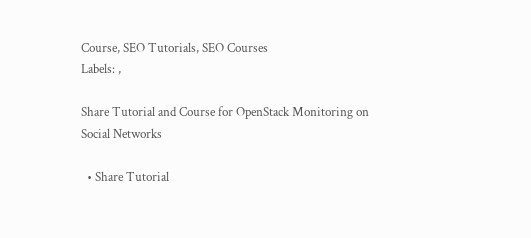Course, SEO Tutorials, SEO Courses
Labels: ,

Share Tutorial and Course for OpenStack Monitoring on Social Networks

  • Share Tutorial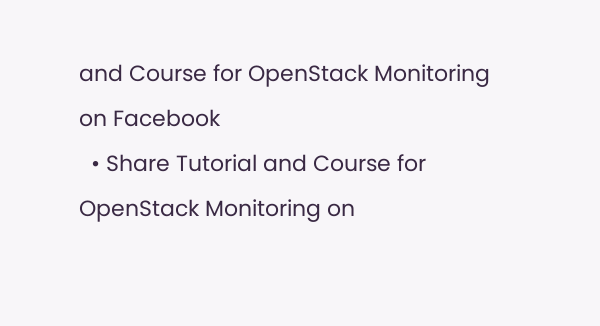and Course for OpenStack Monitoring on Facebook
  • Share Tutorial and Course for OpenStack Monitoring on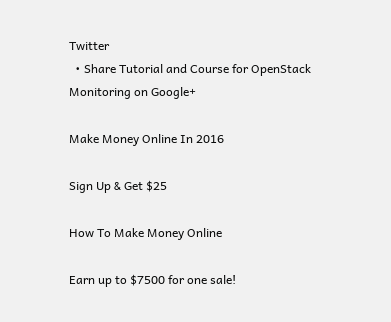Twitter
  • Share Tutorial and Course for OpenStack Monitoring on Google+

Make Money Online In 2016

Sign Up & Get $25

How To Make Money Online

Earn up to $7500 for one sale!